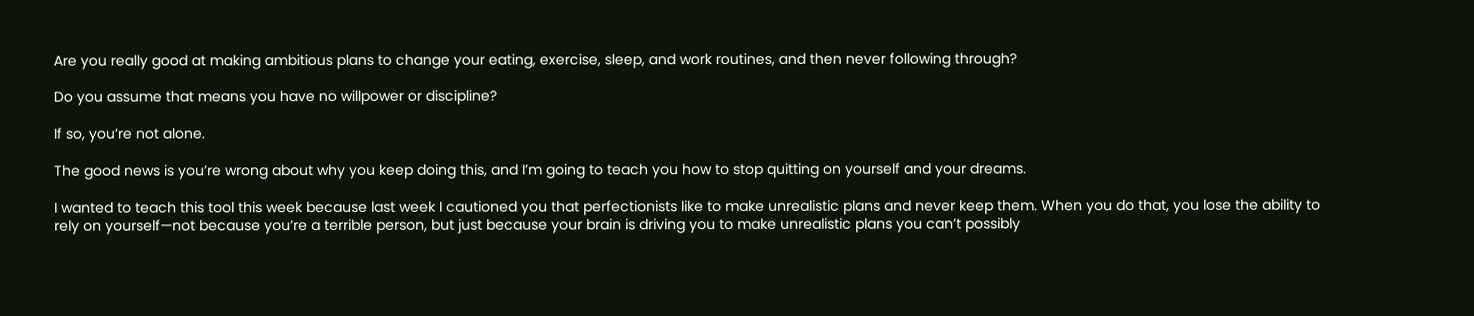Are you really good at making ambitious plans to change your eating, exercise, sleep, and work routines, and then never following through?

Do you assume that means you have no willpower or discipline?

If so, you’re not alone.

The good news is you’re wrong about why you keep doing this, and I’m going to teach you how to stop quitting on yourself and your dreams.

I wanted to teach this tool this week because last week I cautioned you that perfectionists like to make unrealistic plans and never keep them. When you do that, you lose the ability to rely on yourself—not because you’re a terrible person, but just because your brain is driving you to make unrealistic plans you can’t possibly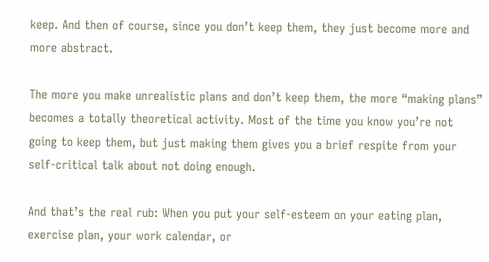keep. And then of course, since you don’t keep them, they just become more and more abstract.

The more you make unrealistic plans and don’t keep them, the more “making plans” becomes a totally theoretical activity. Most of the time you know you’re not going to keep them, but just making them gives you a brief respite from your self-critical talk about not doing enough.

And that’s the real rub: When you put your self-esteem on your eating plan, exercise plan, your work calendar, or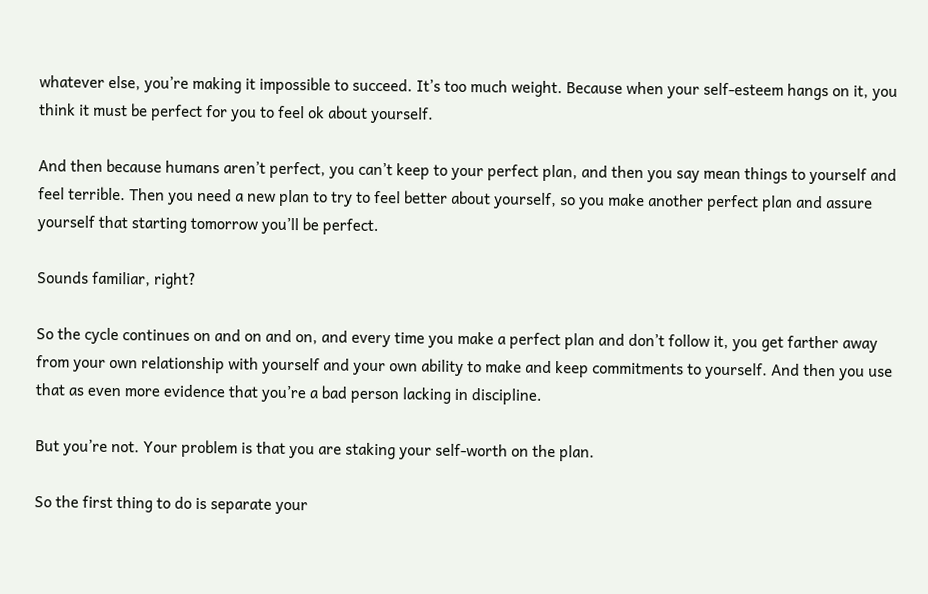whatever else, you’re making it impossible to succeed. It’s too much weight. Because when your self-esteem hangs on it, you think it must be perfect for you to feel ok about yourself.

And then because humans aren’t perfect, you can’t keep to your perfect plan, and then you say mean things to yourself and feel terrible. Then you need a new plan to try to feel better about yourself, so you make another perfect plan and assure yourself that starting tomorrow you’ll be perfect.

Sounds familiar, right?

So the cycle continues on and on and on, and every time you make a perfect plan and don’t follow it, you get farther away from your own relationship with yourself and your own ability to make and keep commitments to yourself. And then you use that as even more evidence that you’re a bad person lacking in discipline.

But you’re not. Your problem is that you are staking your self-worth on the plan.

So the first thing to do is separate your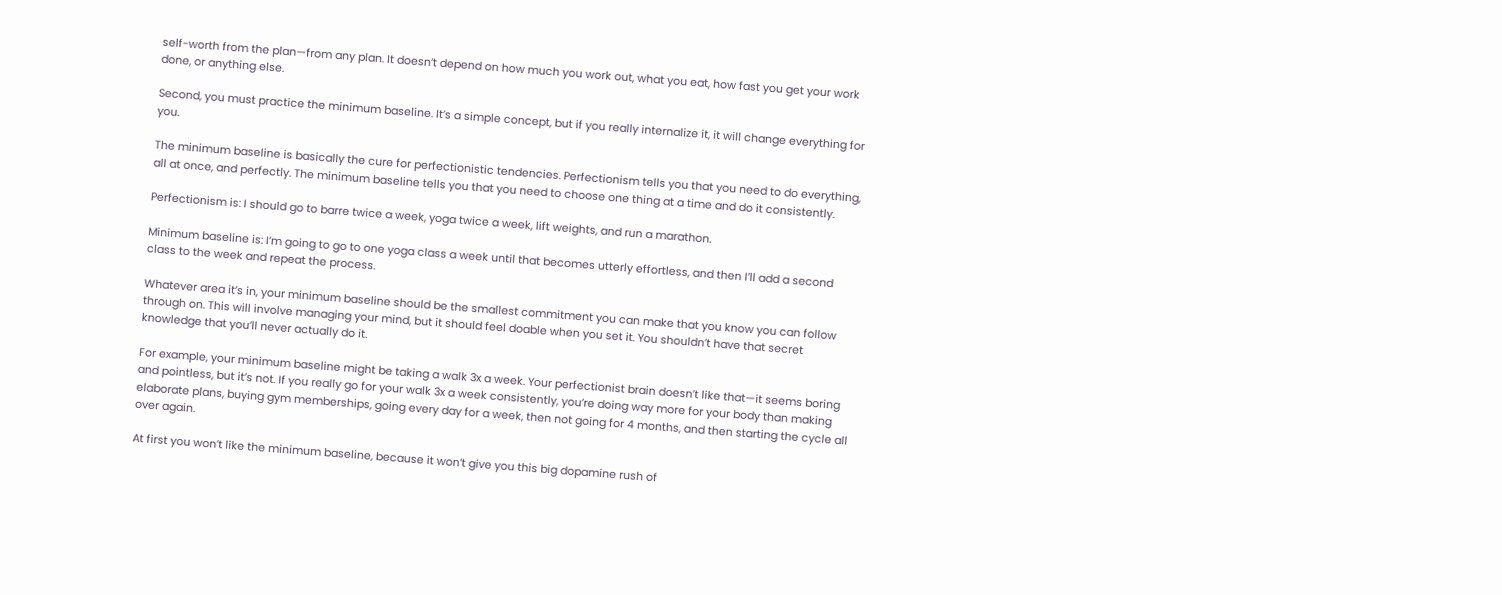self-worth from the plan—from any plan. It doesn’t depend on how much you work out, what you eat, how fast you get your work done, or anything else.

Second, you must practice the minimum baseline. It’s a simple concept, but if you really internalize it, it will change everything for you.

The minimum baseline is basically the cure for perfectionistic tendencies. Perfectionism tells you that you need to do everything, all at once, and perfectly. The minimum baseline tells you that you need to choose one thing at a time and do it consistently.

Perfectionism is: I should go to barre twice a week, yoga twice a week, lift weights, and run a marathon.

Minimum baseline is: I’m going to go to one yoga class a week until that becomes utterly effortless, and then I’ll add a second class to the week and repeat the process.

Whatever area it’s in, your minimum baseline should be the smallest commitment you can make that you know you can follow through on. This will involve managing your mind, but it should feel doable when you set it. You shouldn’t have that secret knowledge that you’ll never actually do it.

For example, your minimum baseline might be taking a walk 3x a week. Your perfectionist brain doesn’t like that—it seems boring and pointless, but it’s not. If you really go for your walk 3x a week consistently, you’re doing way more for your body than making elaborate plans, buying gym memberships, going every day for a week, then not going for 4 months, and then starting the cycle all over again.

At first you won’t like the minimum baseline, because it won’t give you this big dopamine rush of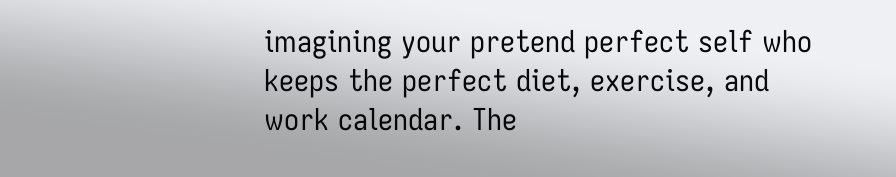imagining your pretend perfect self who keeps the perfect diet, exercise, and work calendar. The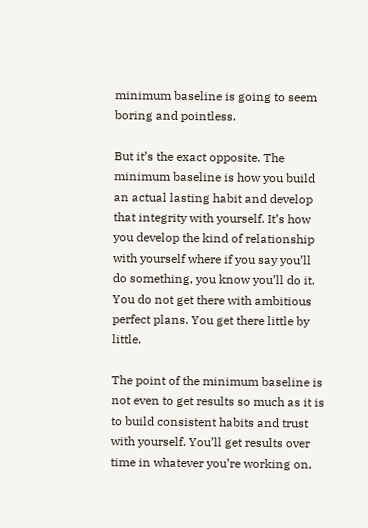minimum baseline is going to seem boring and pointless.

But it’s the exact opposite. The minimum baseline is how you build an actual lasting habit and develop that integrity with yourself. It’s how you develop the kind of relationship with yourself where if you say you’ll do something, you know you’ll do it. You do not get there with ambitious perfect plans. You get there little by little.

The point of the minimum baseline is not even to get results so much as it is to build consistent habits and trust with yourself. You’ll get results over time in whatever you’re working on,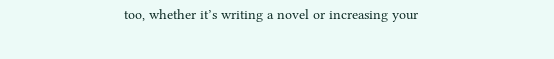too, whether it’s writing a novel or increasing your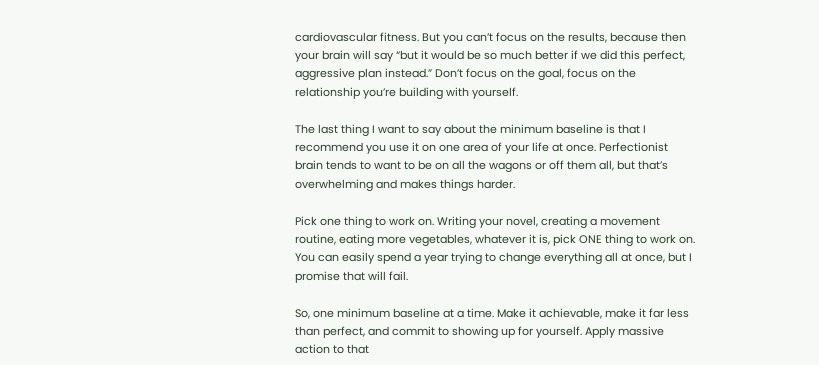cardiovascular fitness. But you can’t focus on the results, because then your brain will say “but it would be so much better if we did this perfect, aggressive plan instead.” Don’t focus on the goal, focus on the relationship you’re building with yourself.

The last thing I want to say about the minimum baseline is that I recommend you use it on one area of your life at once. Perfectionist brain tends to want to be on all the wagons or off them all, but that’s overwhelming and makes things harder.

Pick one thing to work on. Writing your novel, creating a movement routine, eating more vegetables, whatever it is, pick ONE thing to work on. You can easily spend a year trying to change everything all at once, but I promise that will fail.

So, one minimum baseline at a time. Make it achievable, make it far less than perfect, and commit to showing up for yourself. Apply massive action to that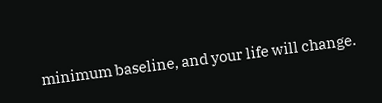minimum baseline, and your life will change.